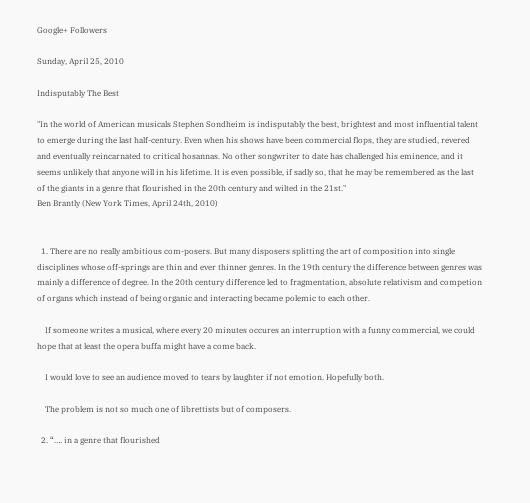Google+ Followers

Sunday, April 25, 2010

Indisputably The Best

"In the world of American musicals Stephen Sondheim is indisputably the best, brightest and most influential talent to emerge during the last half-century. Even when his shows have been commercial flops, they are studied, revered and eventually reincarnated to critical hosannas. No other songwriter to date has challenged his eminence, and it seems unlikely that anyone will in his lifetime. It is even possible, if sadly so, that he may be remembered as the last of the giants in a genre that flourished in the 20th century and wilted in the 21st."
Ben Brantly (New York Times, April 24th, 2010)


  1. There are no really ambitious com-posers. But many disposers splitting the art of composition into single disciplines whose off-springs are thin and ever thinner genres. In the 19th century the difference between genres was mainly a difference of degree. In the 20th century difference led to fragmentation, absolute relativism and competion of organs which instead of being organic and interacting became polemic to each other.

    If someone writes a musical, where every 20 minutes occures an interruption with a funny commercial, we could hope that at least the opera buffa might have a come back.

    I would love to see an audience moved to tears by laughter if not emotion. Hopefully both.

    The problem is not so much one of librettists but of composers.

  2. “…. in a genre that flourished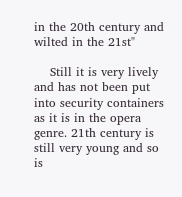in the 20th century and wilted in the 21st"

    Still it is very lively and has not been put into security containers as it is in the opera genre. 21th century is still very young and so is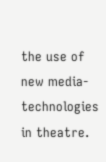the use of new media-technologies in theatre.